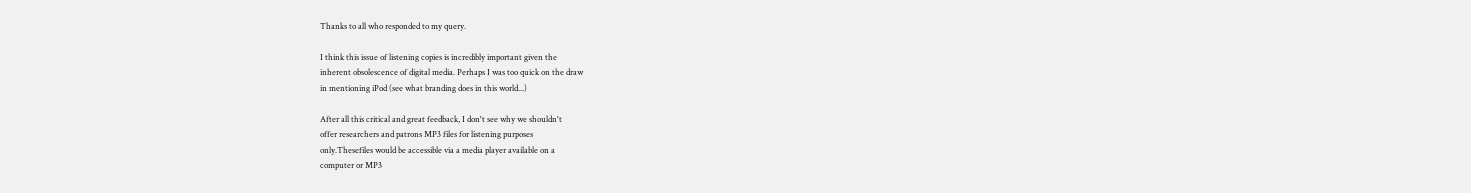Thanks to all who responded to my query.

I think this issue of listening copies is incredibly important given the
inherent obsolescence of digital media. Perhaps I was too quick on the draw
in mentioning iPod (see what branding does in this world...)

After all this critical and great feedback, I don't see why we shouldn't
offer researchers and patrons MP3 files for listening purposes
only.Thesefiles would be accessible via a media player available on a
computer or MP3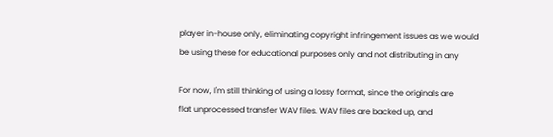player in-house only, eliminating copyright infringement issues as we would
be using these for educational purposes only and not distributing in any

For now, I'm still thinking of using a lossy format, since the originals are
flat unprocessed transfer WAV files. WAV files are backed up, and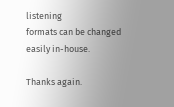listening
formats can be changed easily in-house.

Thanks again.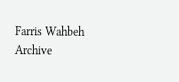Farris Wahbeh
Archive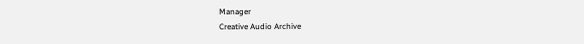Manager
Creative Audio Archive